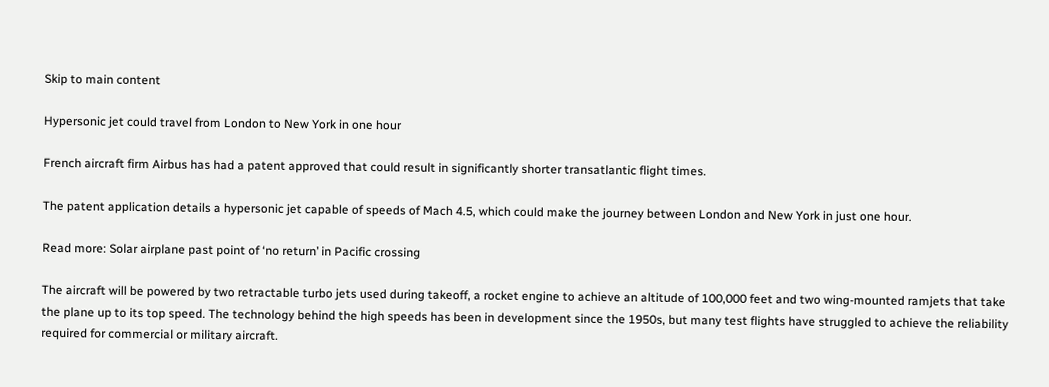Skip to main content

Hypersonic jet could travel from London to New York in one hour

French aircraft firm Airbus has had a patent approved that could result in significantly shorter transatlantic flight times.

The patent application details a hypersonic jet capable of speeds of Mach 4.5, which could make the journey between London and New York in just one hour.

Read more: Solar airplane past point of ‘no return’ in Pacific crossing

The aircraft will be powered by two retractable turbo jets used during takeoff, a rocket engine to achieve an altitude of 100,000 feet and two wing-mounted ramjets that take the plane up to its top speed. The technology behind the high speeds has been in development since the 1950s, but many test flights have struggled to achieve the reliability required for commercial or military aircraft.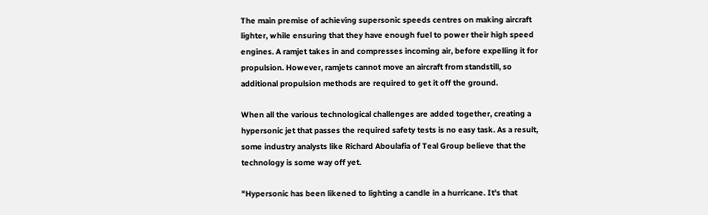The main premise of achieving supersonic speeds centres on making aircraft lighter, while ensuring that they have enough fuel to power their high speed engines. A ramjet takes in and compresses incoming air, before expelling it for propulsion. However, ramjets cannot move an aircraft from standstill, so additional propulsion methods are required to get it off the ground.

When all the various technological challenges are added together, creating a hypersonic jet that passes the required safety tests is no easy task. As a result, some industry analysts like Richard Aboulafia of Teal Group believe that the technology is some way off yet.

"Hypersonic has been likened to lighting a candle in a hurricane. It's that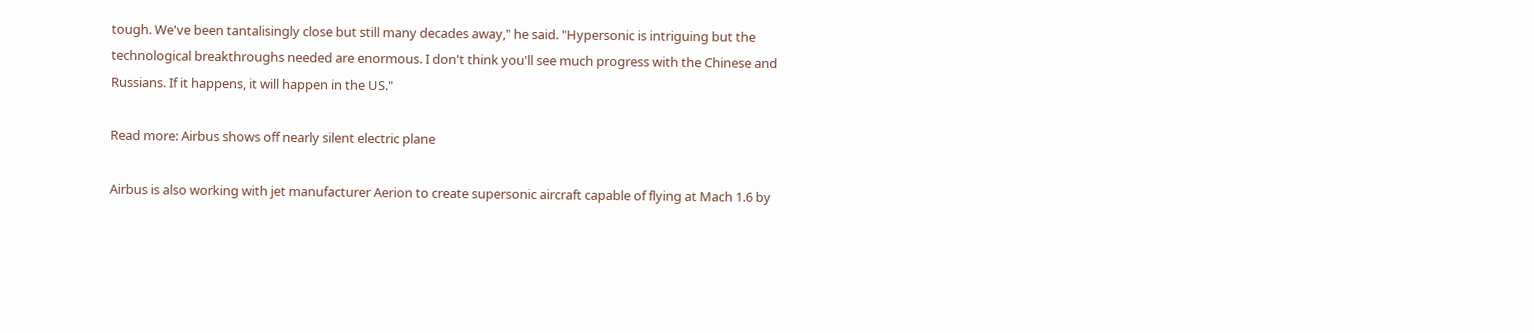tough. We've been tantalisingly close but still many decades away," he said. "Hypersonic is intriguing but the technological breakthroughs needed are enormous. I don't think you'll see much progress with the Chinese and Russians. If it happens, it will happen in the US."

Read more: Airbus shows off nearly silent electric plane

Airbus is also working with jet manufacturer Aerion to create supersonic aircraft capable of flying at Mach 1.6 by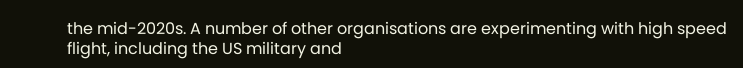the mid-2020s. A number of other organisations are experimenting with high speed flight, including the US military and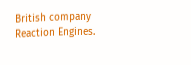British company Reaction Engines.